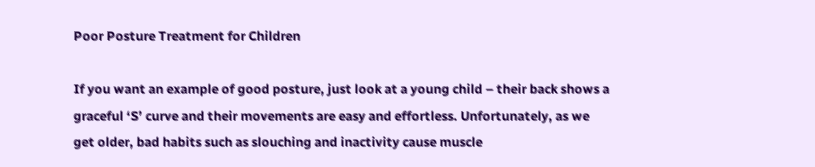Poor Posture Treatment for Children

If you want an example of good posture, just look at a young child – their back shows a graceful ‘S’ curve and their movements are easy and effortless. Unfortunately, as we get older, bad habits such as slouching and inactivity cause muscle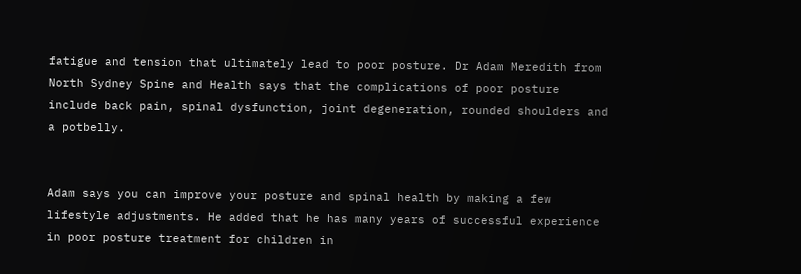fatigue and tension that ultimately lead to poor posture. Dr Adam Meredith from North Sydney Spine and Health says that the complications of poor posture include back pain, spinal dysfunction, joint degeneration, rounded shoulders and a potbelly.


Adam says you can improve your posture and spinal health by making a few lifestyle adjustments. He added that he has many years of successful experience in poor posture treatment for children in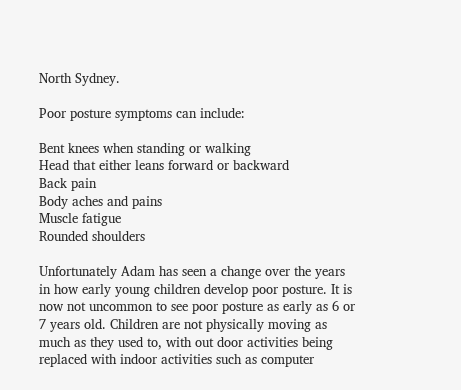North Sydney.

Poor posture symptoms can include:

Bent knees when standing or walking
Head that either leans forward or backward
Back pain
Body aches and pains
Muscle fatigue
Rounded shoulders

Unfortunately Adam has seen a change over the years in how early young children develop poor posture. It is now not uncommon to see poor posture as early as 6 or 7 years old. Children are not physically moving as much as they used to, with out door activities being replaced with indoor activities such as computer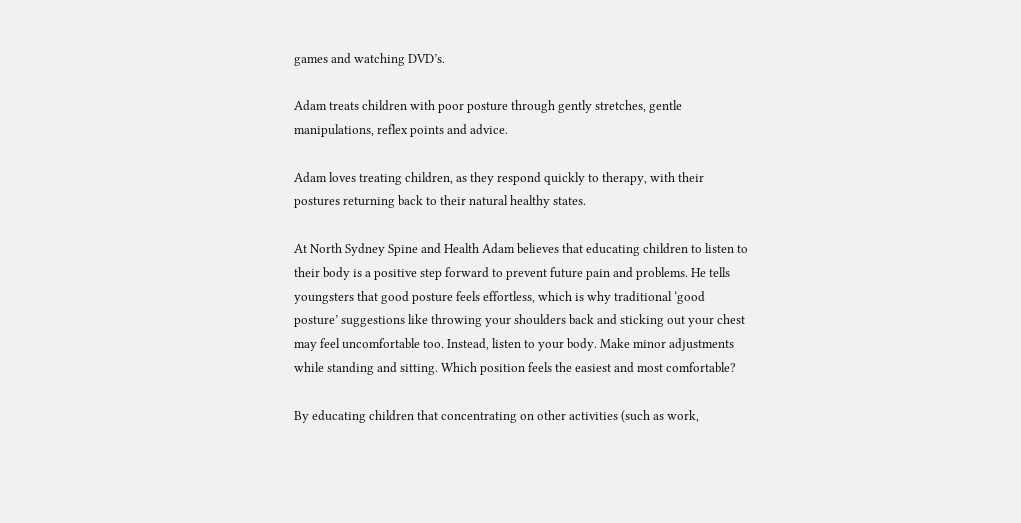games and watching DVD’s.

Adam treats children with poor posture through gently stretches, gentle manipulations, reflex points and advice.

Adam loves treating children, as they respond quickly to therapy, with their postures returning back to their natural healthy states.

At North Sydney Spine and Health Adam believes that educating children to listen to their body is a positive step forward to prevent future pain and problems. He tells youngsters that good posture feels effortless, which is why traditional ‘good posture’ suggestions like throwing your shoulders back and sticking out your chest may feel uncomfortable too. Instead, listen to your body. Make minor adjustments while standing and sitting. Which position feels the easiest and most comfortable?

By educating children that concentrating on other activities (such as work,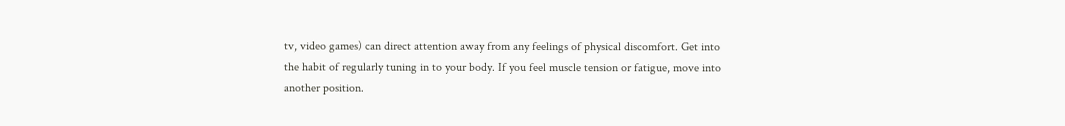tv, video games) can direct attention away from any feelings of physical discomfort. Get into the habit of regularly tuning in to your body. If you feel muscle tension or fatigue, move into another position.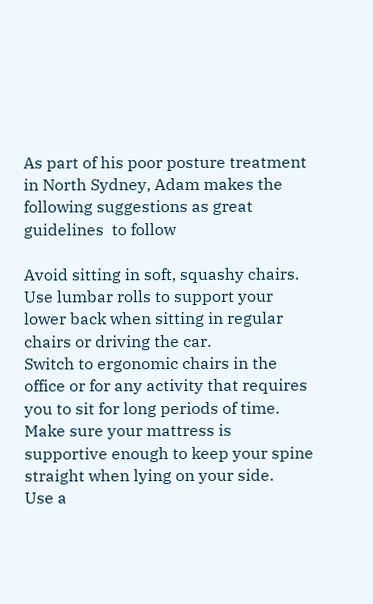As part of his poor posture treatment  in North Sydney, Adam makes the following suggestions as great guidelines  to follow

Avoid sitting in soft, squashy chairs.
Use lumbar rolls to support your lower back when sitting in regular chairs or driving the car.
Switch to ergonomic chairs in the office or for any activity that requires you to sit for long periods of time.
Make sure your mattress is supportive enough to keep your spine straight when lying on your side.
Use a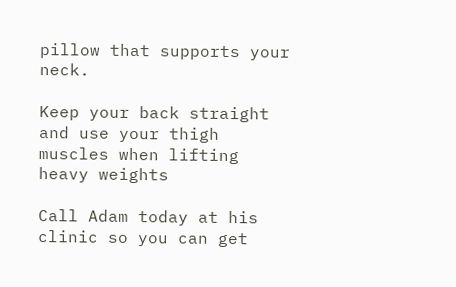pillow that supports your neck.

Keep your back straight and use your thigh muscles when lifting heavy weights

Call Adam today at his clinic so you can get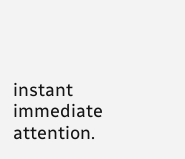instant immediate attention.